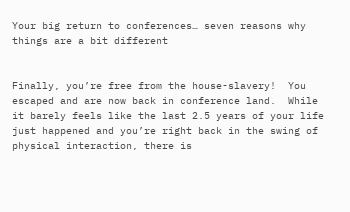Your big return to conferences… seven reasons why things are a bit different


Finally, you’re free from the house-slavery!  You escaped and are now back in conference land.  While it barely feels like the last 2.5 years of your life just happened and you’re right back in the swing of physical interaction, there is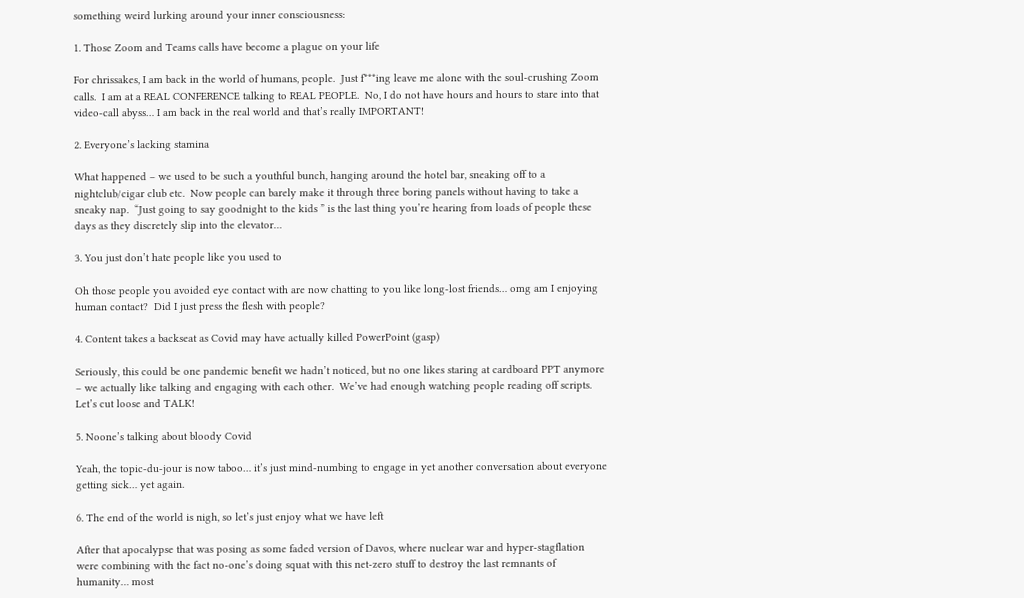something weird lurking around your inner consciousness:

1. Those Zoom and Teams calls have become a plague on your life

For chrissakes, I am back in the world of humans, people.  Just f***ing leave me alone with the soul-crushing Zoom calls.  I am at a REAL CONFERENCE talking to REAL PEOPLE.  No, I do not have hours and hours to stare into that video-call abyss… I am back in the real world and that’s really IMPORTANT!

2. Everyone’s lacking stamina

What happened – we used to be such a youthful bunch, hanging around the hotel bar, sneaking off to a nightclub/cigar club etc.  Now people can barely make it through three boring panels without having to take a sneaky nap.  “Just going to say goodnight to the kids ” is the last thing you’re hearing from loads of people these days as they discretely slip into the elevator…

3. You just don’t hate people like you used to

Oh those people you avoided eye contact with are now chatting to you like long-lost friends… omg am I enjoying human contact?  Did I just press the flesh with people?

4. Content takes a backseat as Covid may have actually killed PowerPoint (gasp)

Seriously, this could be one pandemic benefit we hadn’t noticed, but no one likes staring at cardboard PPT anymore – we actually like talking and engaging with each other.  We’ve had enough watching people reading off scripts.  Let’s cut loose and TALK!

5. Noone’s talking about bloody Covid

Yeah, the topic-du-jour is now taboo… it’s just mind-numbing to engage in yet another conversation about everyone getting sick… yet again.

6. The end of the world is nigh, so let’s just enjoy what we have left

After that apocalypse that was posing as some faded version of Davos, where nuclear war and hyper-stagflation were combining with the fact no-one’s doing squat with this net-zero stuff to destroy the last remnants of humanity… most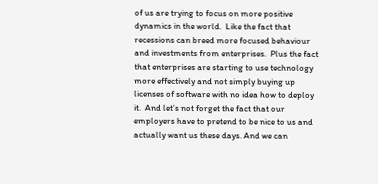of us are trying to focus on more positive dynamics in the world.  Like the fact that recessions can breed more focused behaviour and investments from enterprises.  Plus the fact that enterprises are starting to use technology more effectively and not simply buying up licenses of software with no idea how to deploy it.  And let’s not forget the fact that our employers have to pretend to be nice to us and actually want us these days. And we can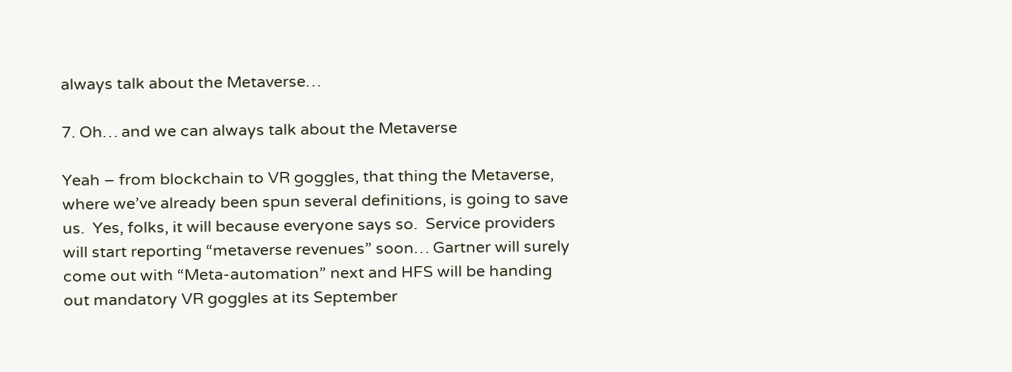always talk about the Metaverse…

7. Oh… and we can always talk about the Metaverse

Yeah – from blockchain to VR goggles, that thing the Metaverse, where we’ve already been spun several definitions, is going to save us.  Yes, folks, it will because everyone says so.  Service providers will start reporting “metaverse revenues” soon… Gartner will surely come out with “Meta-automation” next and HFS will be handing out mandatory VR goggles at its September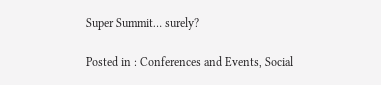Super Summit… surely?

Posted in : Conferences and Events, Social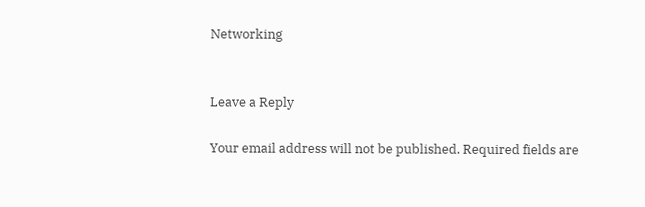Networking


Leave a Reply

Your email address will not be published. Required fields are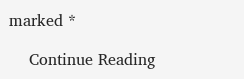marked *

    Continue Reading